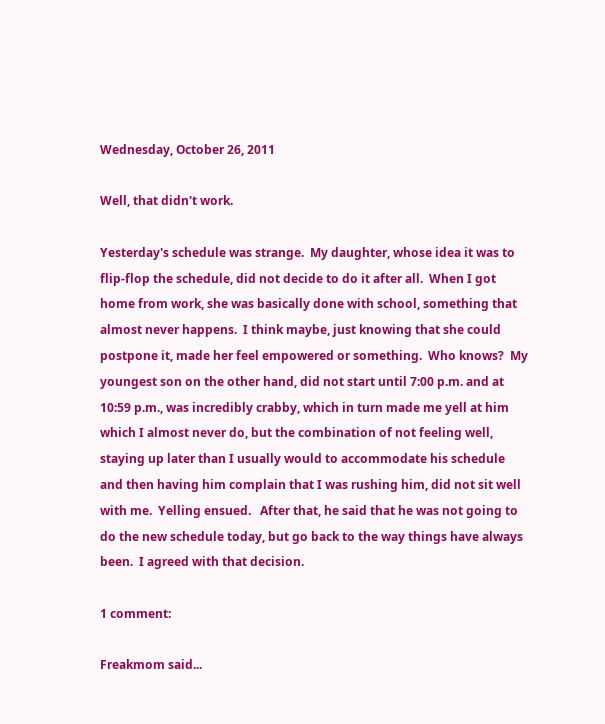Wednesday, October 26, 2011

Well, that didn't work.

Yesterday's schedule was strange.  My daughter, whose idea it was to flip-flop the schedule, did not decide to do it after all.  When I got home from work, she was basically done with school, something that almost never happens.  I think maybe, just knowing that she could postpone it, made her feel empowered or something.  Who knows?  My youngest son on the other hand, did not start until 7:00 p.m. and at 10:59 p.m., was incredibly crabby, which in turn made me yell at him which I almost never do, but the combination of not feeling well, staying up later than I usually would to accommodate his schedule and then having him complain that I was rushing him, did not sit well with me.  Yelling ensued.   After that, he said that he was not going to do the new schedule today, but go back to the way things have always been.  I agreed with that decision.

1 comment:

Freakmom said...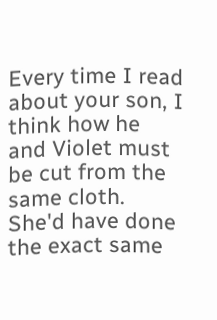Every time I read about your son, I think how he and Violet must be cut from the same cloth. She'd have done the exact same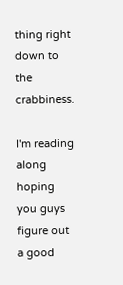thing right down to the crabbiness.

I'm reading along hoping you guys figure out a good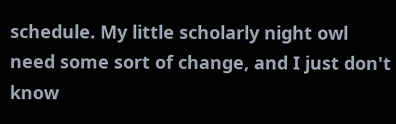schedule. My little scholarly night owl need some sort of change, and I just don't know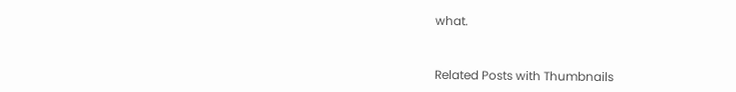what.


Related Posts with Thumbnails